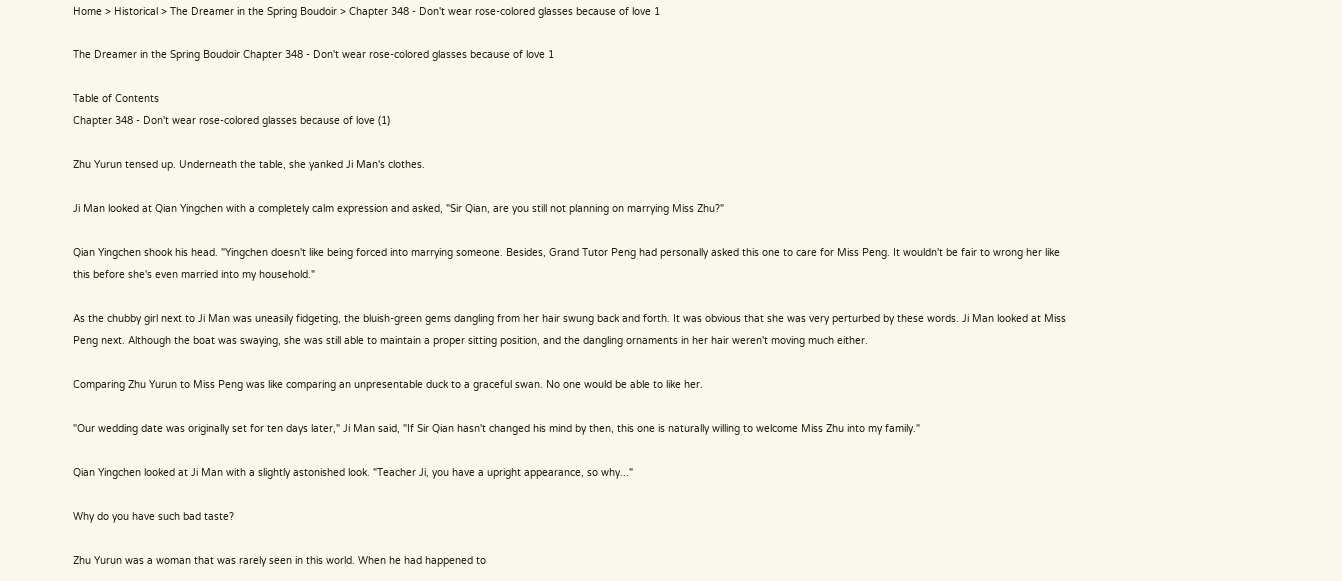Home > Historical > The Dreamer in the Spring Boudoir > Chapter 348 - Don't wear rose-colored glasses because of love 1

The Dreamer in the Spring Boudoir Chapter 348 - Don't wear rose-colored glasses because of love 1

Table of Contents
Chapter 348 - Don't wear rose-colored glasses because of love (1)

Zhu Yurun tensed up. Underneath the table, she yanked Ji Man's clothes.

Ji Man looked at Qian Yingchen with a completely calm expression and asked, "Sir Qian, are you still not planning on marrying Miss Zhu?"

Qian Yingchen shook his head. "Yingchen doesn't like being forced into marrying someone. Besides, Grand Tutor Peng had personally asked this one to care for Miss Peng. It wouldn't be fair to wrong her like this before she's even married into my household."

As the chubby girl next to Ji Man was uneasily fidgeting, the bluish-green gems dangling from her hair swung back and forth. It was obvious that she was very perturbed by these words. Ji Man looked at Miss Peng next. Although the boat was swaying, she was still able to maintain a proper sitting position, and the dangling ornaments in her hair weren't moving much either.

Comparing Zhu Yurun to Miss Peng was like comparing an unpresentable duck to a graceful swan. No one would be able to like her.

"Our wedding date was originally set for ten days later," Ji Man said, "If Sir Qian hasn't changed his mind by then, this one is naturally willing to welcome Miss Zhu into my family."

Qian Yingchen looked at Ji Man with a slightly astonished look. "Teacher Ji, you have a upright appearance, so why..."

Why do you have such bad taste?

Zhu Yurun was a woman that was rarely seen in this world. When he had happened to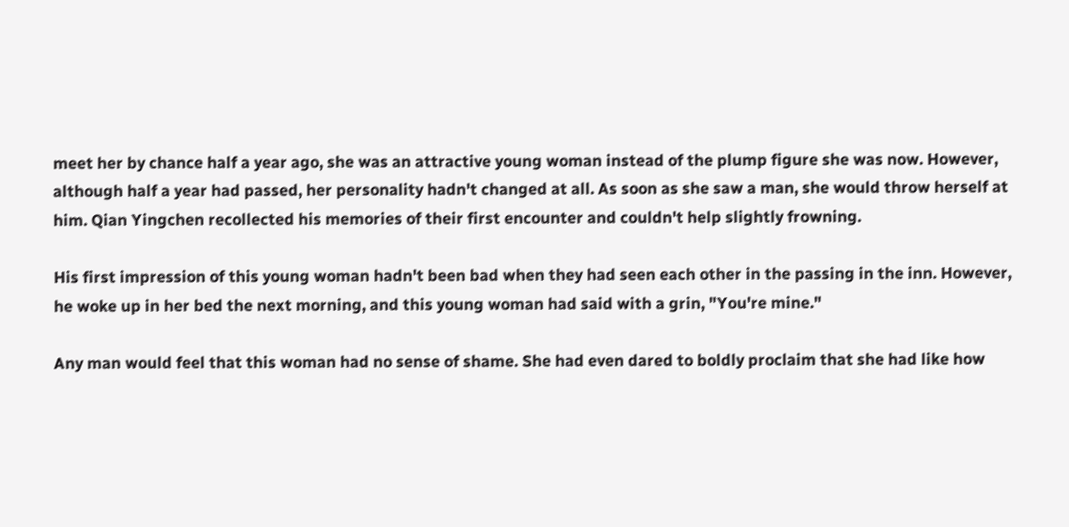meet her by chance half a year ago, she was an attractive young woman instead of the plump figure she was now. However, although half a year had passed, her personality hadn't changed at all. As soon as she saw a man, she would throw herself at him. Qian Yingchen recollected his memories of their first encounter and couldn't help slightly frowning.

His first impression of this young woman hadn't been bad when they had seen each other in the passing in the inn. However, he woke up in her bed the next morning, and this young woman had said with a grin, "You're mine."

Any man would feel that this woman had no sense of shame. She had even dared to boldly proclaim that she had like how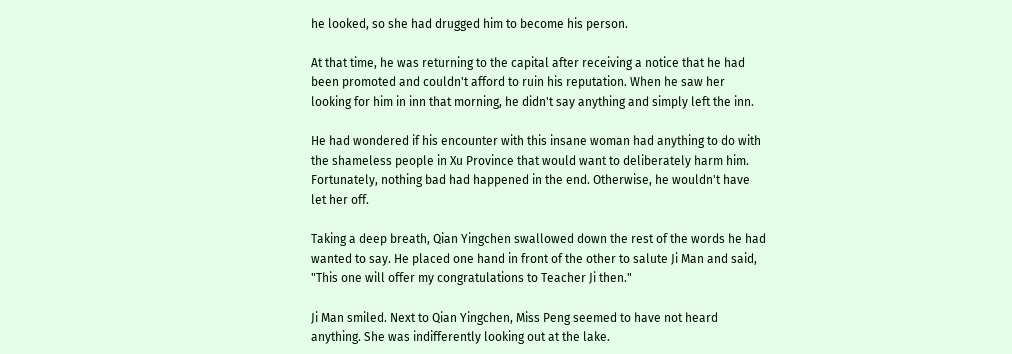he looked, so she had drugged him to become his person.

At that time, he was returning to the capital after receiving a notice that he had been promoted and couldn't afford to ruin his reputation. When he saw her looking for him in inn that morning, he didn't say anything and simply left the inn.

He had wondered if his encounter with this insane woman had anything to do with the shameless people in Xu Province that would want to deliberately harm him. Fortunately, nothing bad had happened in the end. Otherwise, he wouldn't have let her off.

Taking a deep breath, Qian Yingchen swallowed down the rest of the words he had wanted to say. He placed one hand in front of the other to salute Ji Man and said, "This one will offer my congratulations to Teacher Ji then."

Ji Man smiled. Next to Qian Yingchen, Miss Peng seemed to have not heard anything. She was indifferently looking out at the lake.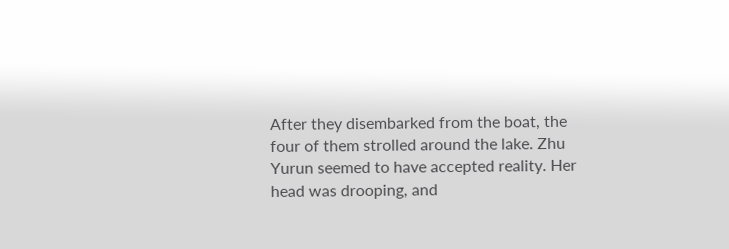After they disembarked from the boat, the four of them strolled around the lake. Zhu Yurun seemed to have accepted reality. Her head was drooping, and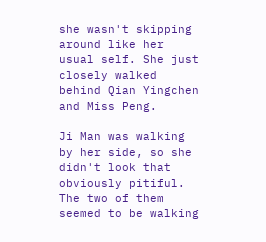she wasn't skipping around like her usual self. She just closely walked behind Qian Yingchen and Miss Peng.

Ji Man was walking by her side, so she didn't look that obviously pitiful. The two of them seemed to be walking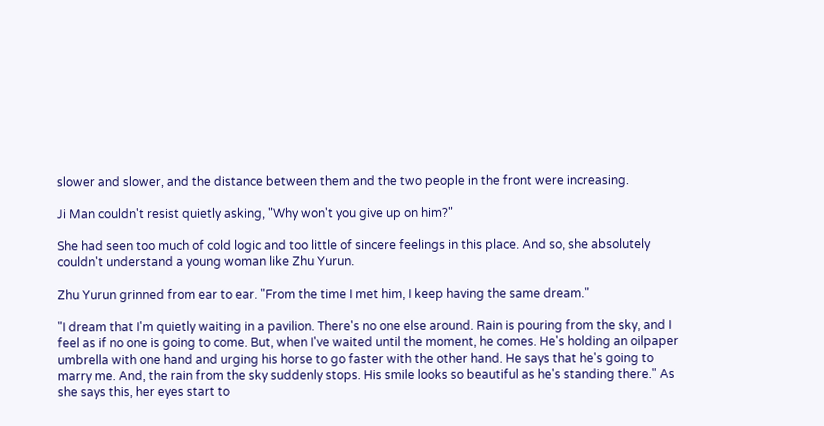slower and slower, and the distance between them and the two people in the front were increasing.

Ji Man couldn't resist quietly asking, "Why won't you give up on him?"

She had seen too much of cold logic and too little of sincere feelings in this place. And so, she absolutely couldn't understand a young woman like Zhu Yurun.

Zhu Yurun grinned from ear to ear. "From the time I met him, I keep having the same dream."

"I dream that I'm quietly waiting in a pavilion. There's no one else around. Rain is pouring from the sky, and I feel as if no one is going to come. But, when I've waited until the moment, he comes. He's holding an oilpaper umbrella with one hand and urging his horse to go faster with the other hand. He says that he's going to marry me. And, the rain from the sky suddenly stops. His smile looks so beautiful as he's standing there." As she says this, her eyes start to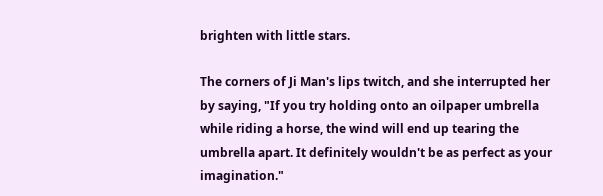brighten with little stars.

The corners of Ji Man's lips twitch, and she interrupted her by saying, "If you try holding onto an oilpaper umbrella while riding a horse, the wind will end up tearing the umbrella apart. It definitely wouldn't be as perfect as your imagination."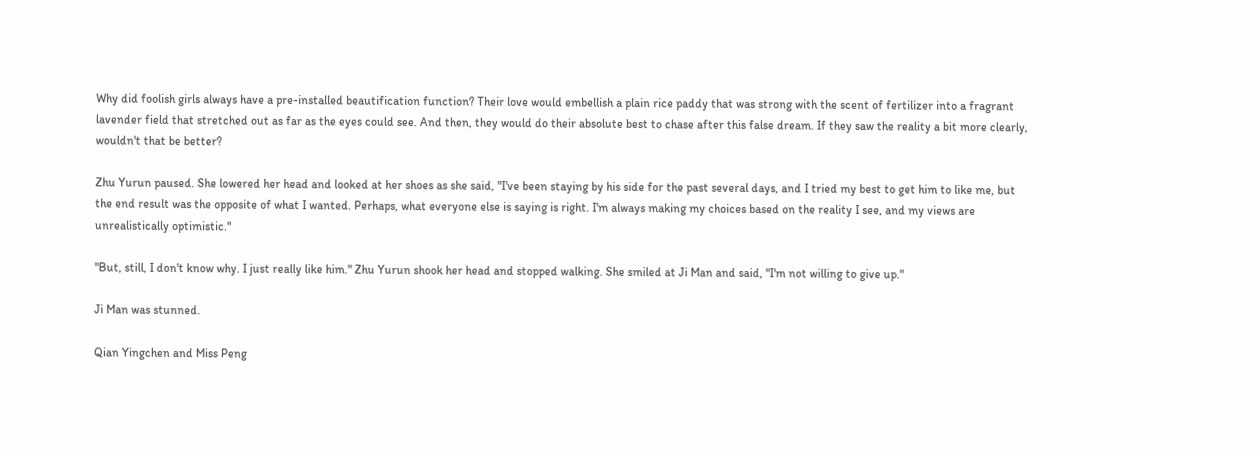Why did foolish girls always have a pre-installed beautification function? Their love would embellish a plain rice paddy that was strong with the scent of fertilizer into a fragrant lavender field that stretched out as far as the eyes could see. And then, they would do their absolute best to chase after this false dream. If they saw the reality a bit more clearly, wouldn't that be better?

Zhu Yurun paused. She lowered her head and looked at her shoes as she said, "I've been staying by his side for the past several days, and I tried my best to get him to like me, but the end result was the opposite of what I wanted. Perhaps, what everyone else is saying is right. I'm always making my choices based on the reality I see, and my views are unrealistically optimistic."

"But, still, I don't know why. I just really like him." Zhu Yurun shook her head and stopped walking. She smiled at Ji Man and said, "I'm not willing to give up."

Ji Man was stunned.

Qian Yingchen and Miss Peng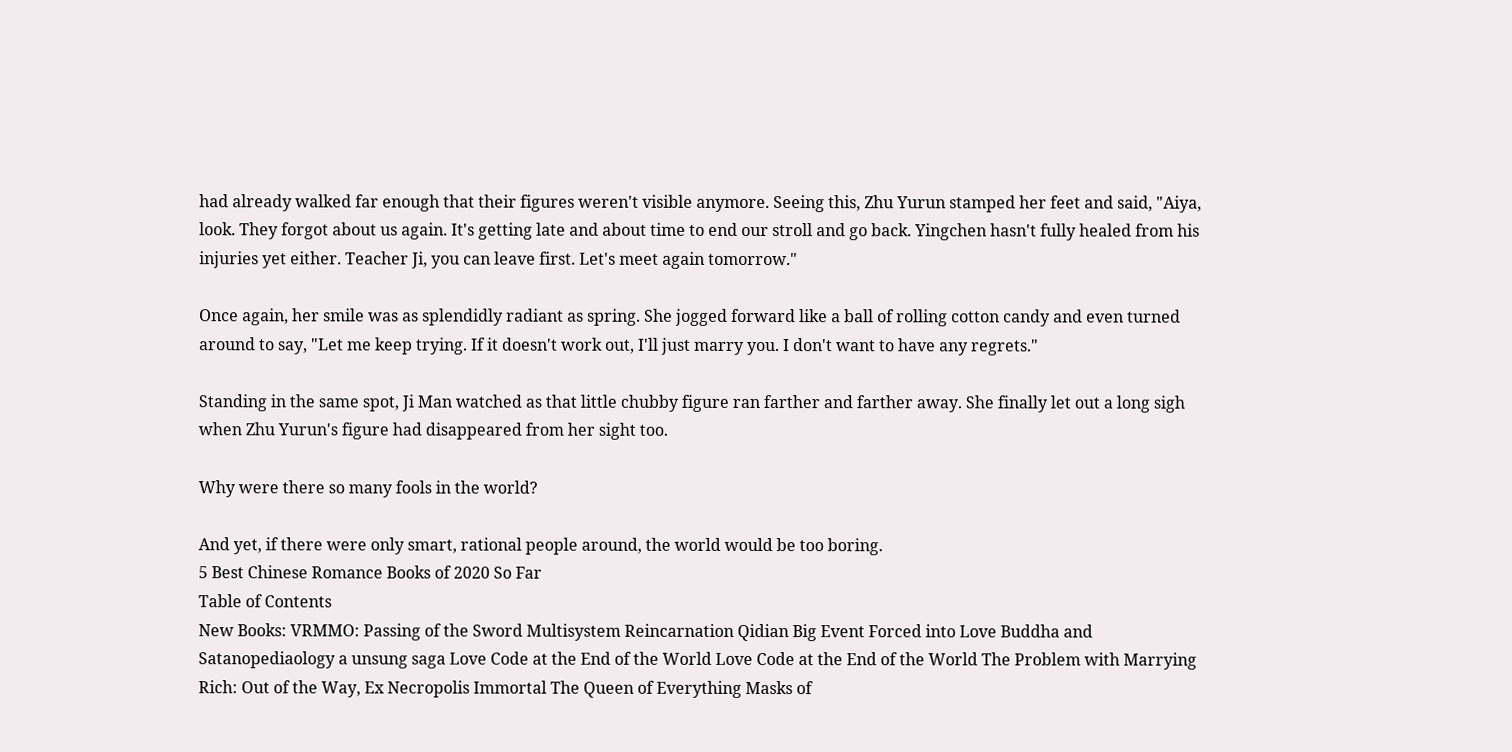had already walked far enough that their figures weren't visible anymore. Seeing this, Zhu Yurun stamped her feet and said, "Aiya, look. They forgot about us again. It's getting late and about time to end our stroll and go back. Yingchen hasn't fully healed from his injuries yet either. Teacher Ji, you can leave first. Let's meet again tomorrow."

Once again, her smile was as splendidly radiant as spring. She jogged forward like a ball of rolling cotton candy and even turned around to say, "Let me keep trying. If it doesn't work out, I'll just marry you. I don't want to have any regrets."

Standing in the same spot, Ji Man watched as that little chubby figure ran farther and farther away. She finally let out a long sigh when Zhu Yurun's figure had disappeared from her sight too.

Why were there so many fools in the world?

And yet, if there were only smart, rational people around, the world would be too boring.
5 Best Chinese Romance Books of 2020 So Far
Table of Contents
New Books: VRMMO: Passing of the Sword Multisystem Reincarnation Qidian Big Event Forced into Love Buddha and Satanopediaology a unsung saga Love Code at the End of the World Love Code at the End of the World The Problem with Marrying Rich: Out of the Way, Ex Necropolis Immortal The Queen of Everything Masks of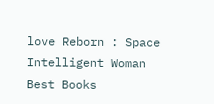love Reborn : Space Intelligent Woman Best Books